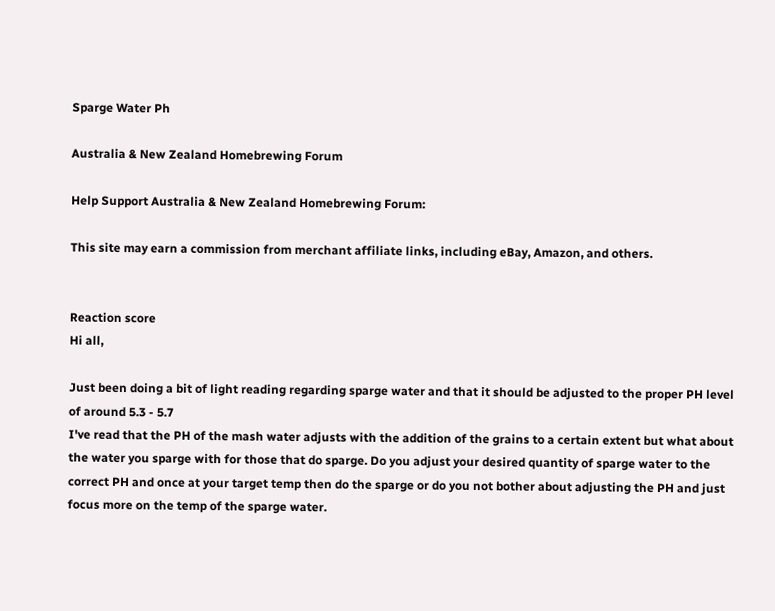Sparge Water Ph

Australia & New Zealand Homebrewing Forum

Help Support Australia & New Zealand Homebrewing Forum:

This site may earn a commission from merchant affiliate links, including eBay, Amazon, and others.


Reaction score
Hi all,

Just been doing a bit of light reading regarding sparge water and that it should be adjusted to the proper PH level of around 5.3 - 5.7
I've read that the PH of the mash water adjusts with the addition of the grains to a certain extent but what about the water you sparge with for those that do sparge. Do you adjust your desired quantity of sparge water to the correct PH and once at your target temp then do the sparge or do you not bother about adjusting the PH and just focus more on the temp of the sparge water.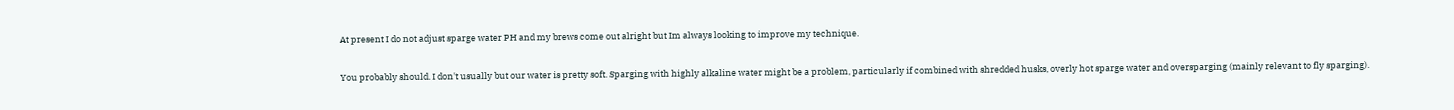At present I do not adjust sparge water PH and my brews come out alright but Im always looking to improve my technique.

You probably should. I don't usually but our water is pretty soft. Sparging with highly alkaline water might be a problem, particularly if combined with shredded husks, overly hot sparge water and oversparging (mainly relevant to fly sparging).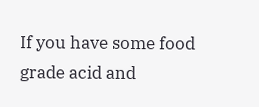If you have some food grade acid and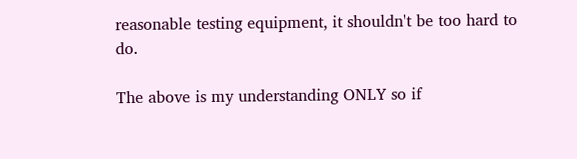reasonable testing equipment, it shouldn't be too hard to do.

The above is my understanding ONLY so if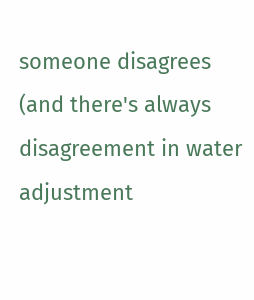someone disagrees (and there's always disagreement in water adjustment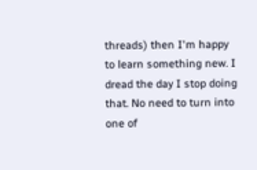threads) then I'm happy to learn something new. I dread the day I stop doing that. No need to turn into one of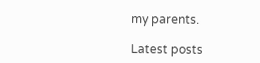my parents.

Latest posts